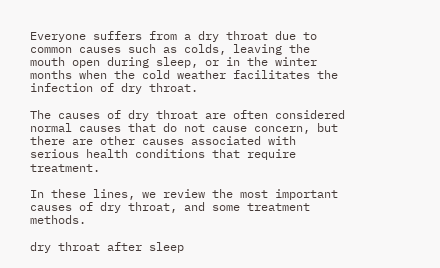Everyone suffers from a dry throat due to common causes such as colds, leaving the mouth open during sleep, or in the winter months when the cold weather facilitates the infection of dry throat.

The causes of dry throat are often considered normal causes that do not cause concern, but there are other causes associated with serious health conditions that require treatment.

In these lines, we review the most important causes of dry throat, and some treatment methods.

dry throat after sleep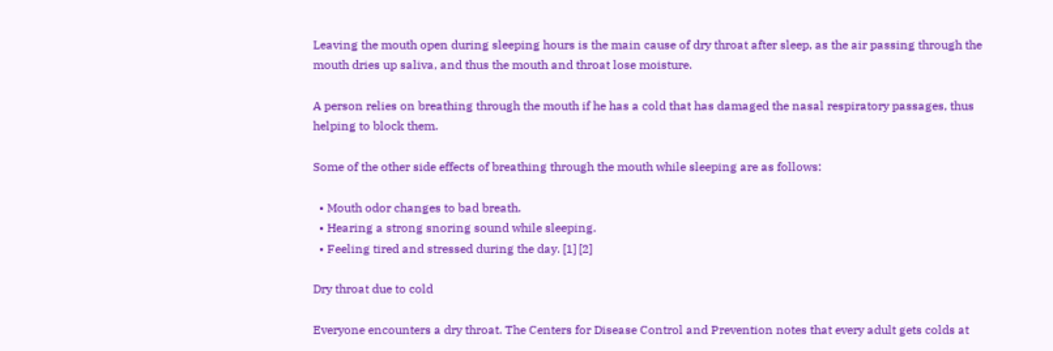Leaving the mouth open during sleeping hours is the main cause of dry throat after sleep, as the air passing through the mouth dries up saliva, and thus the mouth and throat lose moisture.

A person relies on breathing through the mouth if he has a cold that has damaged the nasal respiratory passages, thus helping to block them.

Some of the other side effects of breathing through the mouth while sleeping are as follows:

  • Mouth odor changes to bad breath.
  • Hearing a strong snoring sound while sleeping.
  • Feeling tired and stressed during the day. [1] [2]

Dry throat due to cold

Everyone encounters a dry throat. The Centers for Disease Control and Prevention notes that every adult gets colds at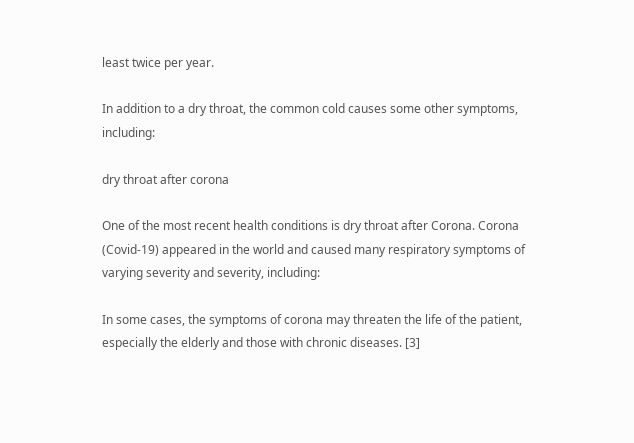least twice per year.

In addition to a dry throat, the common cold causes some other symptoms, including:

dry throat after corona

One of the most recent health conditions is dry throat after Corona. Corona (Covid-19) appeared in the world and caused many respiratory symptoms of varying severity and severity, including:

In some cases, the symptoms of corona may threaten the life of the patient, especially the elderly and those with chronic diseases. [3]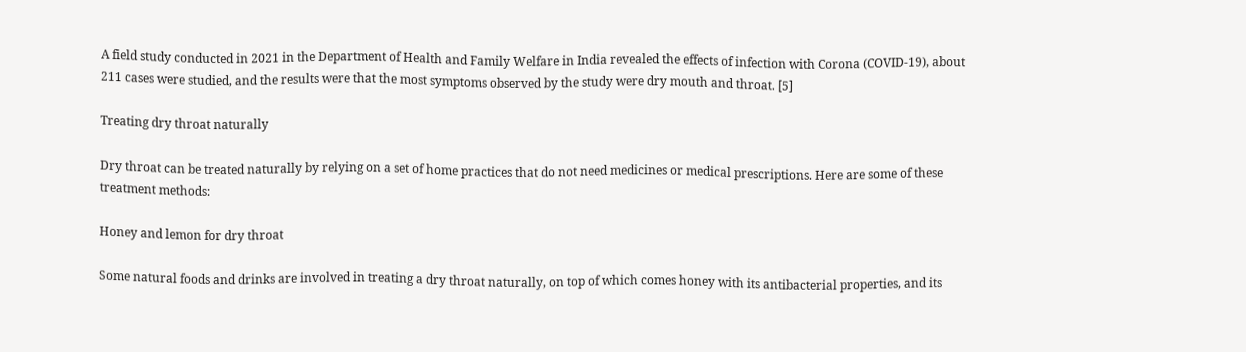A field study conducted in 2021 in the Department of Health and Family Welfare in India revealed the effects of infection with Corona (COVID-19), about 211 cases were studied, and the results were that the most symptoms observed by the study were dry mouth and throat. [5]

Treating dry throat naturally

Dry throat can be treated naturally by relying on a set of home practices that do not need medicines or medical prescriptions. Here are some of these treatment methods:

Honey and lemon for dry throat

Some natural foods and drinks are involved in treating a dry throat naturally, on top of which comes honey with its antibacterial properties, and its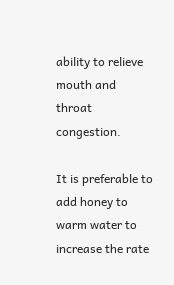ability to relieve mouth and throat congestion.

It is preferable to add honey to warm water to increase the rate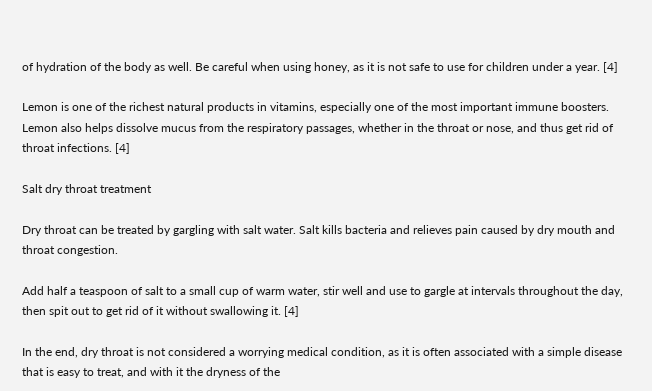of hydration of the body as well. Be careful when using honey, as it is not safe to use for children under a year. [4]

Lemon is one of the richest natural products in vitamins, especially one of the most important immune boosters. Lemon also helps dissolve mucus from the respiratory passages, whether in the throat or nose, and thus get rid of throat infections. [4]

Salt dry throat treatment

Dry throat can be treated by gargling with salt water. Salt kills bacteria and relieves pain caused by dry mouth and throat congestion.

Add half a teaspoon of salt to a small cup of warm water, stir well and use to gargle at intervals throughout the day, then spit out to get rid of it without swallowing it. [4]

In the end, dry throat is not considered a worrying medical condition, as it is often associated with a simple disease that is easy to treat, and with it the dryness of the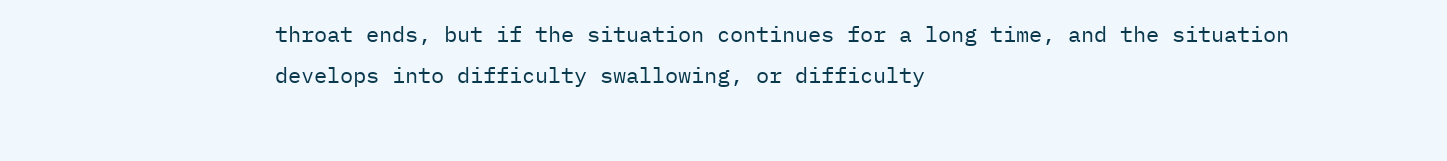throat ends, but if the situation continues for a long time, and the situation develops into difficulty swallowing, or difficulty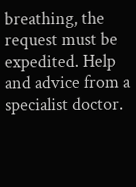breathing, the request must be expedited. Help and advice from a specialist doctor.